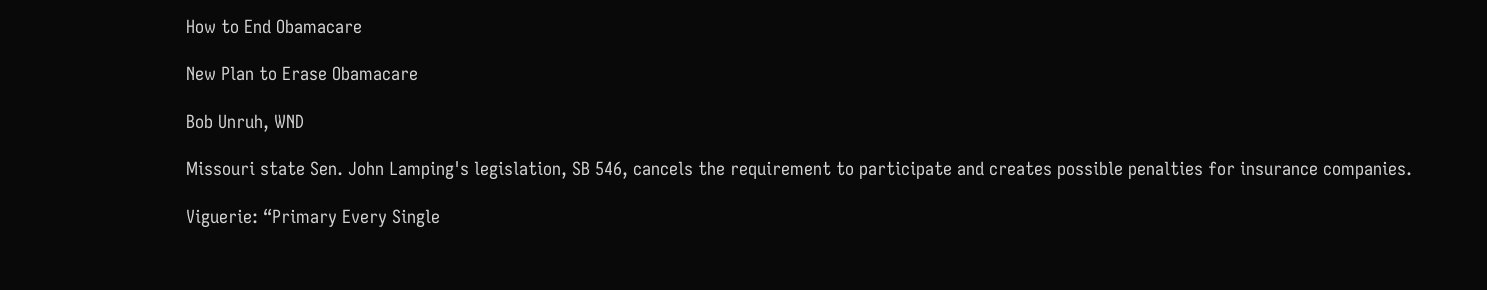How to End Obamacare

New Plan to Erase Obamacare

Bob Unruh, WND

Missouri state Sen. John Lamping's legislation, SB 546, cancels the requirement to participate and creates possible penalties for insurance companies.

Viguerie: “Primary Every Single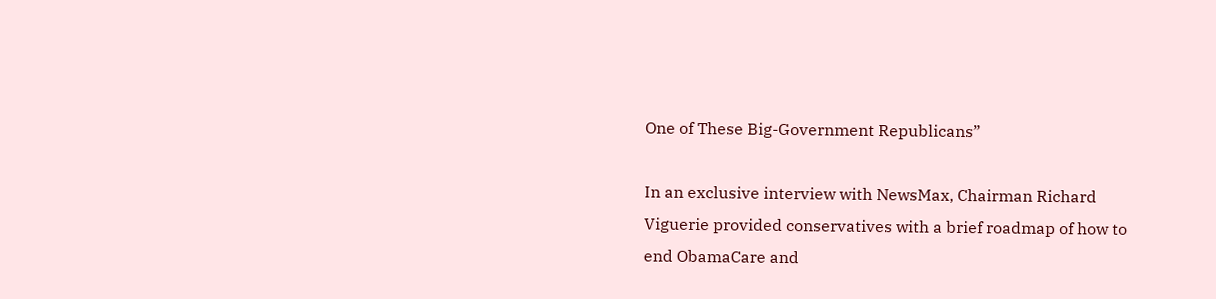One of These Big-Government Republicans”

In an exclusive interview with NewsMax, Chairman Richard Viguerie provided conservatives with a brief roadmap of how to end ObamaCare and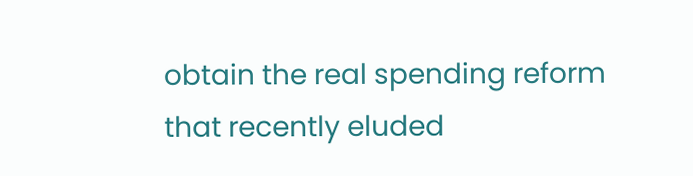obtain the real spending reform that recently eluded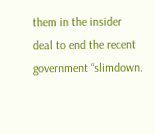them in the insider deal to end the recent government “slimdown.